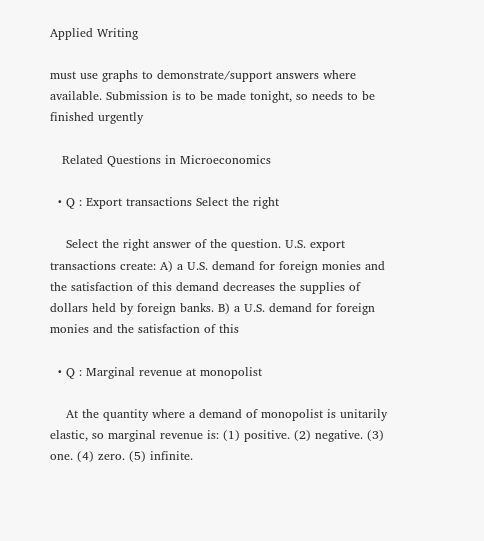Applied Writing

must use graphs to demonstrate/support answers where available. Submission is to be made tonight, so needs to be finished urgently

   Related Questions in Microeconomics

  • Q : Export transactions Select the right

    Select the right answer of the question. U.S. export transactions create: A) a U.S. demand for foreign monies and the satisfaction of this demand decreases the supplies of dollars held by foreign banks. B) a U.S. demand for foreign monies and the satisfaction of this

  • Q : Marginal revenue at monopolist

    At the quantity where a demand of monopolist is unitarily elastic, so marginal revenue is: (1) positive. (2) negative. (3) one. (4) zero. (5) infinite.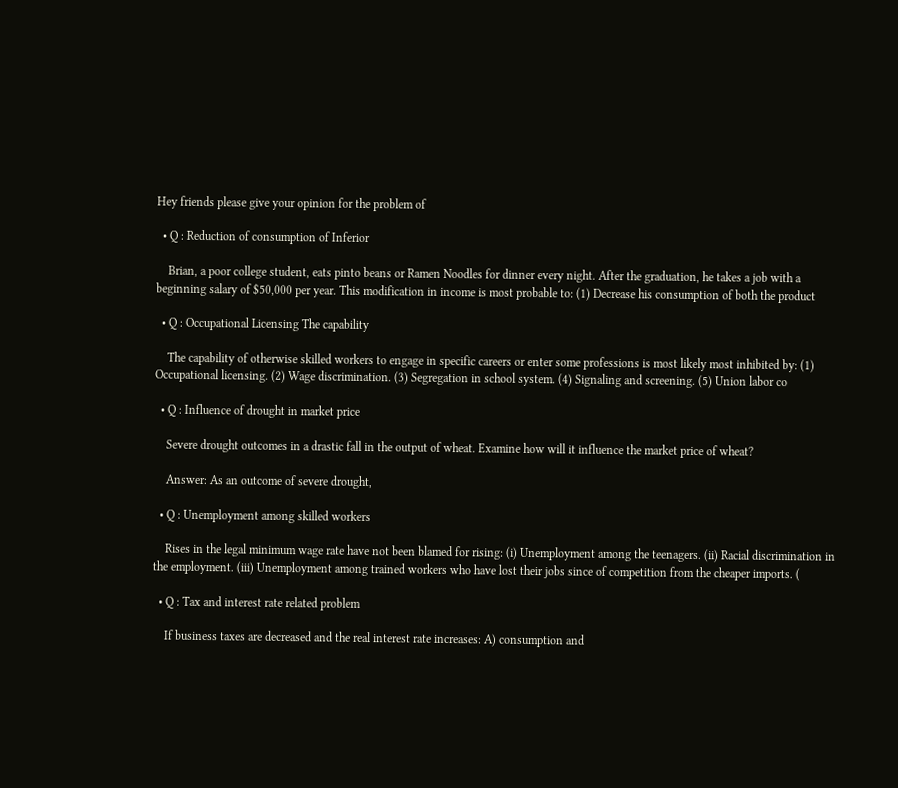Hey friends please give your opinion for the problem of

  • Q : Reduction of consumption of Inferior

    Brian, a poor college student, eats pinto beans or Ramen Noodles for dinner every night. After the graduation, he takes a job with a beginning salary of $50,000 per year. This modification in income is most probable to: (1) Decrease his consumption of both the product

  • Q : Occupational Licensing The capability

    The capability of otherwise skilled workers to engage in specific careers or enter some professions is most likely most inhibited by: (1) Occupational licensing. (2) Wage discrimination. (3) Segregation in school system. (4) Signaling and screening. (5) Union labor co

  • Q : Influence of drought in market price

    Severe drought outcomes in a drastic fall in the output of wheat. Examine how will it influence the market price of wheat?

    Answer: As an outcome of severe drought,

  • Q : Unemployment among skilled workers

    Rises in the legal minimum wage rate have not been blamed for rising: (i) Unemployment among the teenagers. (ii) Racial discrimination in the employment. (iii) Unemployment among trained workers who have lost their jobs since of competition from the cheaper imports. (

  • Q : Tax and interest rate related problem

    If business taxes are decreased and the real interest rate increases: A) consumption and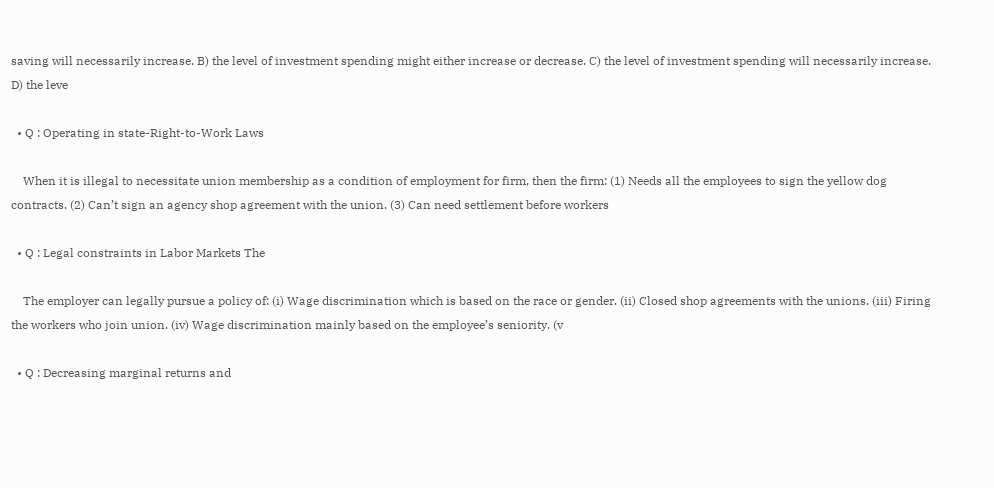saving will necessarily increase. B) the level of investment spending might either increase or decrease. C) the level of investment spending will necessarily increase. D) the leve

  • Q : Operating in state-Right-to-Work Laws

    When it is illegal to necessitate union membership as a condition of employment for firm, then the firm: (1) Needs all the employees to sign the yellow dog contracts. (2) Can’t sign an agency shop agreement with the union. (3) Can need settlement before workers

  • Q : Legal constraints in Labor Markets The

    The employer can legally pursue a policy of: (i) Wage discrimination which is based on the race or gender. (ii) Closed shop agreements with the unions. (iii) Firing the workers who join union. (iv) Wage discrimination mainly based on the employee’s seniority. (v

  • Q : Decreasing marginal returns and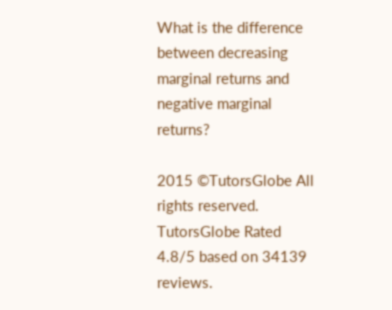What is the difference between decreasing marginal returns and negative marginal returns?

2015 ©TutorsGlobe All rights reserved. TutorsGlobe Rated 4.8/5 based on 34139 reviews.